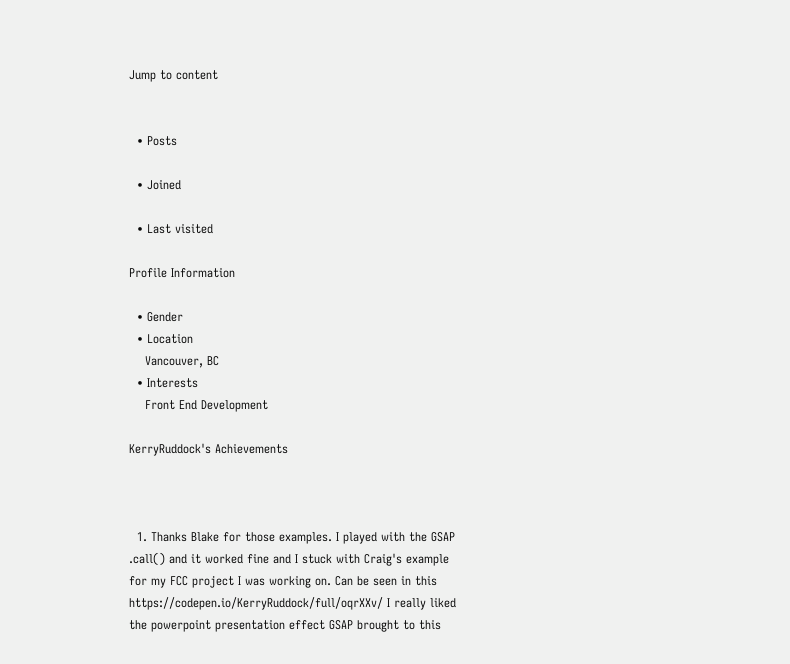Jump to content


  • Posts

  • Joined

  • Last visited

Profile Information

  • Gender
  • Location
    Vancouver, BC
  • Interests
    Front End Development

KerryRuddock's Achievements



  1. Thanks Blake for those examples. I played with the GSAP .call() and it worked fine and I stuck with Craig's example for my FCC project I was working on. Can be seen in this https://codepen.io/KerryRuddock/full/oqrXXv/ I really liked the powerpoint presentation effect GSAP brought to this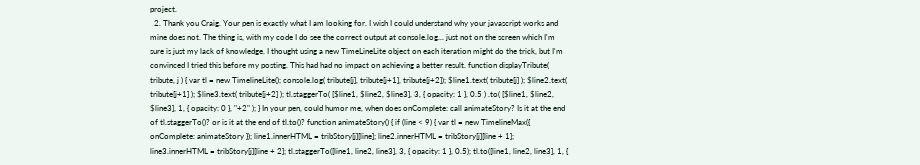project.
  2. Thank you Craig. Your pen is exactly what I am looking for. I wish I could understand why your javascript works and mine does not. The thing is, with my code I do see the correct output at console.log... just not on the screen which I'm sure is just my lack of knowledge. I thought using a new TimeLineLite object on each iteration might do the trick, but I'm convinced I tried this before my posting. This had had no impact on achieving a better result. function displayTribute( tribute, j ) { var tl = new TimelineLite(); console.log( tribute[j], tribute[j+1], tribute[j+2]); $line1.text( tribute[j] ); $line2.text( tribute[j+1] ); $line3.text( tribute[j+2] ); tl.staggerTo( [$line1, $line2, $line3], 3, { opacity: 1 }, 0.5 ) .to( [$line1, $line2, $line3], 1, { opacity: 0 }, "+2" ); } In your pen, could humor me, when does onComplete: call animateStory? Is it at the end of tl.staggerTo()? or is it at the end of tl.to()? function animateStory() { if (line < 9) { var tl = new TimelineMax({ onComplete: animateStory }); line1.innerHTML = tribStory[j][line]; line2.innerHTML = tribStory[j][line + 1]; line3.innerHTML = tribStory[j][line + 2]; tl.staggerTo([line1, line2, line3], 3, { opacity: 1 }, 0.5); tl.to([line1, line2, line3], 1, {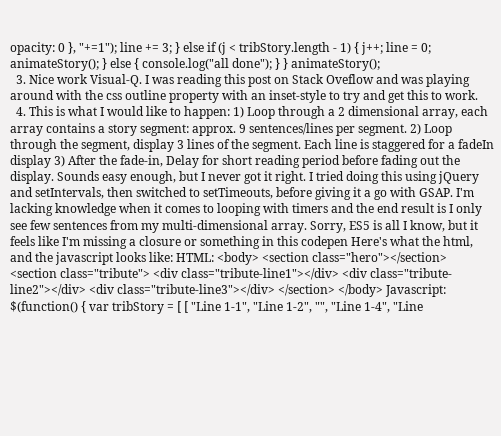opacity: 0 }, "+=1"); line += 3; } else if (j < tribStory.length - 1) { j++; line = 0; animateStory(); } else { console.log("all done"); } } animateStory();
  3. Nice work Visual-Q. I was reading this post on Stack Oveflow and was playing around with the css outline property with an inset-style to try and get this to work.
  4. This is what I would like to happen: 1) Loop through a 2 dimensional array, each array contains a story segment: approx. 9 sentences/lines per segment. 2) Loop through the segment, display 3 lines of the segment. Each line is staggered for a fadeIn display 3) After the fade-in, Delay for short reading period before fading out the display. Sounds easy enough, but I never got it right. I tried doing this using jQuery and setIntervals, then switched to setTimeouts, before giving it a go with GSAP. I'm lacking knowledge when it comes to looping with timers and the end result is I only see few sentences from my multi-dimensional array. Sorry, ES5 is all I know, but it feels like I'm missing a closure or something in this codepen Here's what the html, and the javascript looks like: HTML: <body> <section class="hero"></section> <section class="tribute"> <div class="tribute-line1"></div> <div class="tribute-line2"></div> <div class="tribute-line3"></div> </section> </body> Javascript: $(function() { var tribStory = [ [ "Line 1-1", "Line 1-2", "", "Line 1-4", "Line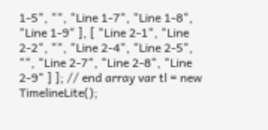1-5", "", "Line 1-7", "Line 1-8", "Line 1-9" ], [ "Line 2-1", "Line 2-2", "", "Line 2-4", "Line 2-5", "", "Line 2-7", "Line 2-8", "Line 2-9" ] ]; // end array var tl = new TimelineLite();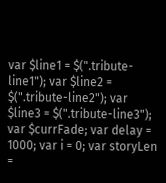var $line1 = $(".tribute-line1"); var $line2 = $(".tribute-line2"); var $line3 = $(".tribute-line3"); var $currFade; var delay = 1000; var i = 0; var storyLen =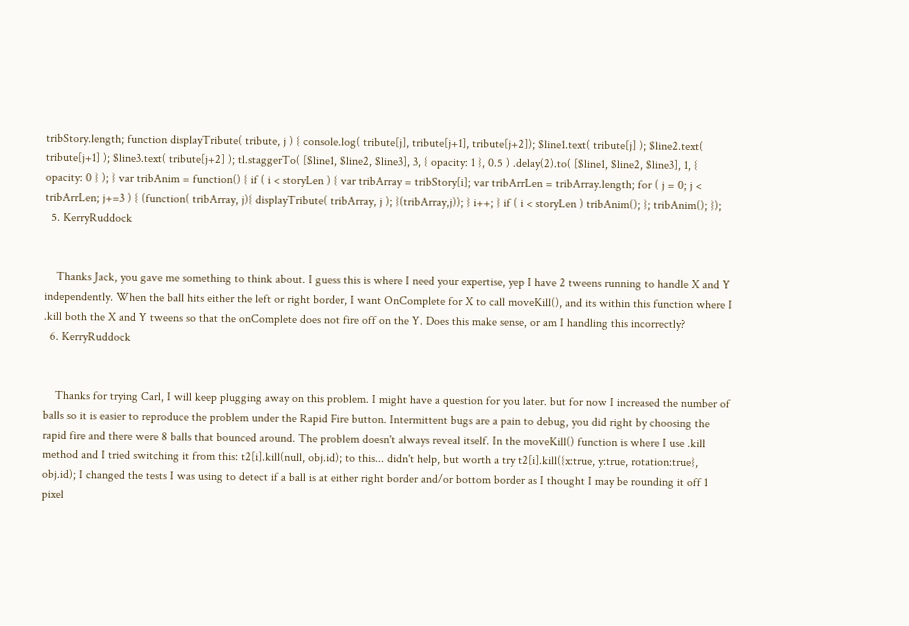tribStory.length; function displayTribute( tribute, j ) { console.log( tribute[j], tribute[j+1], tribute[j+2]); $line1.text( tribute[j] ); $line2.text( tribute[j+1] ); $line3.text( tribute[j+2] ); tl.staggerTo( [$line1, $line2, $line3], 3, { opacity: 1 }, 0.5 ) .delay(2).to( [$line1, $line2, $line3], 1, { opacity: 0 } ); } var tribAnim = function() { if ( i < storyLen ) { var tribArray = tribStory[i]; var tribArrLen = tribArray.length; for ( j = 0; j < tribArrLen; j+=3 ) { (function( tribArray, j){ displayTribute( tribArray, j ); }(tribArray,j)); } i++; } if ( i < storyLen ) tribAnim(); }; tribAnim(); });
  5. KerryRuddock


    Thanks Jack, you gave me something to think about. I guess this is where I need your expertise, yep I have 2 tweens running to handle X and Y independently. When the ball hits either the left or right border, I want OnComplete for X to call moveKill(), and its within this function where I .kill both the X and Y tweens so that the onComplete does not fire off on the Y. Does this make sense, or am I handling this incorrectly?
  6. KerryRuddock


    Thanks for trying Carl, I will keep plugging away on this problem. I might have a question for you later. but for now I increased the number of balls so it is easier to reproduce the problem under the Rapid Fire button. Intermittent bugs are a pain to debug, you did right by choosing the rapid fire and there were 8 balls that bounced around. The problem doesn't always reveal itself. In the moveKill() function is where I use .kill method and I tried switching it from this: t2[i].kill(null, obj.id); to this... didn't help, but worth a try t2[i].kill({x:true, y:true, rotation:true}, obj.id); I changed the tests I was using to detect if a ball is at either right border and/or bottom border as I thought I may be rounding it off 1 pixel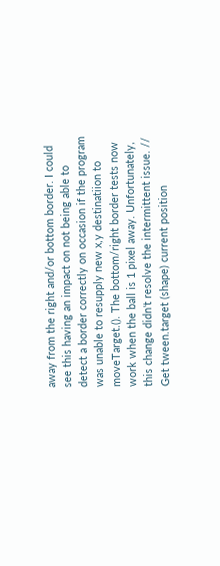away from the right and/or bottom border. I could see this having an impact on not being able to detect a border correctly on occasion if the program was unable to resupply new x,y destinatiion to moveTarget.(). The bottom/right border tests now work when the ball is 1 pixel away. Unfortunately, this change didn't resolve the intermittent issue. // Get tween.target (shape) current position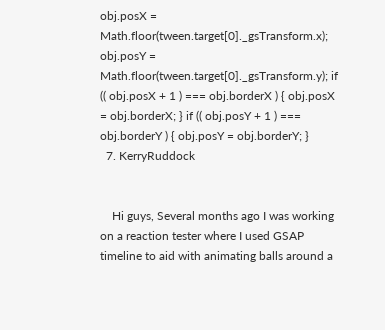obj.posX = Math.floor(tween.target[0]._gsTransform.x); obj.posY = Math.floor(tween.target[0]._gsTransform.y); if (( obj.posX + 1 ) === obj.borderX ) { obj.posX = obj.borderX; } if (( obj.posY + 1 ) === obj.borderY ) { obj.posY = obj.borderY; }
  7. KerryRuddock


    Hi guys, Several months ago I was working on a reaction tester where I used GSAP timeline to aid with animating balls around a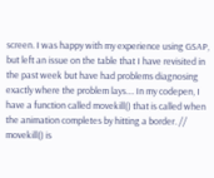screen. I was happy with my experience using GSAP, but left an issue on the table that I have revisited in the past week but have had problems diagnosing exactly where the problem lays.... In my codepen, I have a function called movekill() that is called when the animation completes by hitting a border. // movekill() is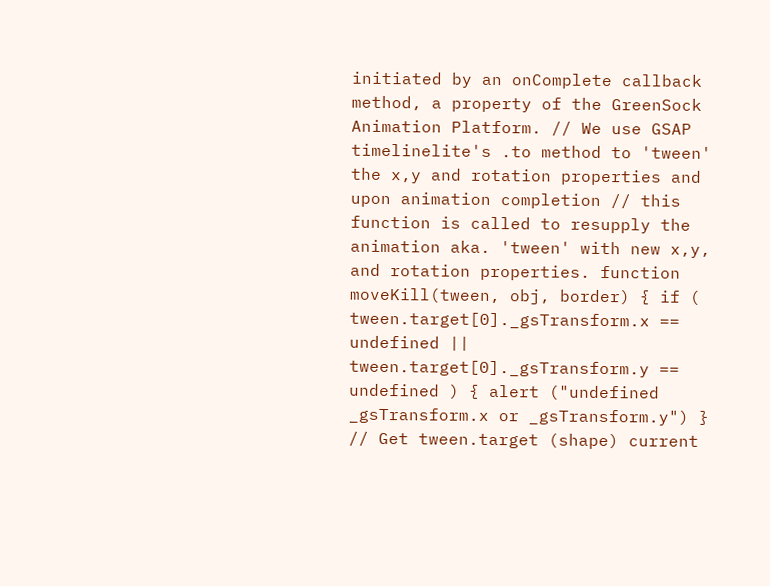initiated by an onComplete callback method, a property of the GreenSock Animation Platform. // We use GSAP timelinelite's .to method to 'tween' the x,y and rotation properties and upon animation completion // this function is called to resupply the animation aka. 'tween' with new x,y, and rotation properties. function moveKill(tween, obj, border) { if ( tween.target[0]._gsTransform.x == undefined || tween.target[0]._gsTransform.y == undefined ) { alert ("undefined _gsTransform.x or _gsTransform.y") } // Get tween.target (shape) current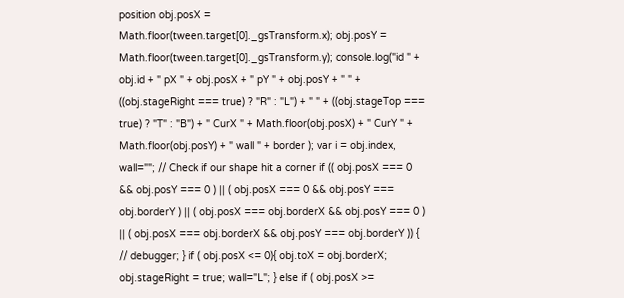position obj.posX = Math.floor(tween.target[0]._gsTransform.x); obj.posY = Math.floor(tween.target[0]._gsTransform.y); console.log("id " + obj.id + " pX " + obj.posX + " pY " + obj.posY + " " + ((obj.stageRight === true) ? "R" : "L") + " " + ((obj.stageTop === true) ? "T" : "B") + " CurX " + Math.floor(obj.posX) + " CurY " + Math.floor(obj.posY) + " wall " + border ); var i = obj.index, wall=""; // Check if our shape hit a corner if (( obj.posX === 0 && obj.posY === 0 ) || ( obj.posX === 0 && obj.posY === obj.borderY ) || ( obj.posX === obj.borderX && obj.posY === 0 ) || ( obj.posX === obj.borderX && obj.posY === obj.borderY )) { // debugger; } if ( obj.posX <= 0){ obj.toX = obj.borderX; obj.stageRight = true; wall="L"; } else if ( obj.posX >=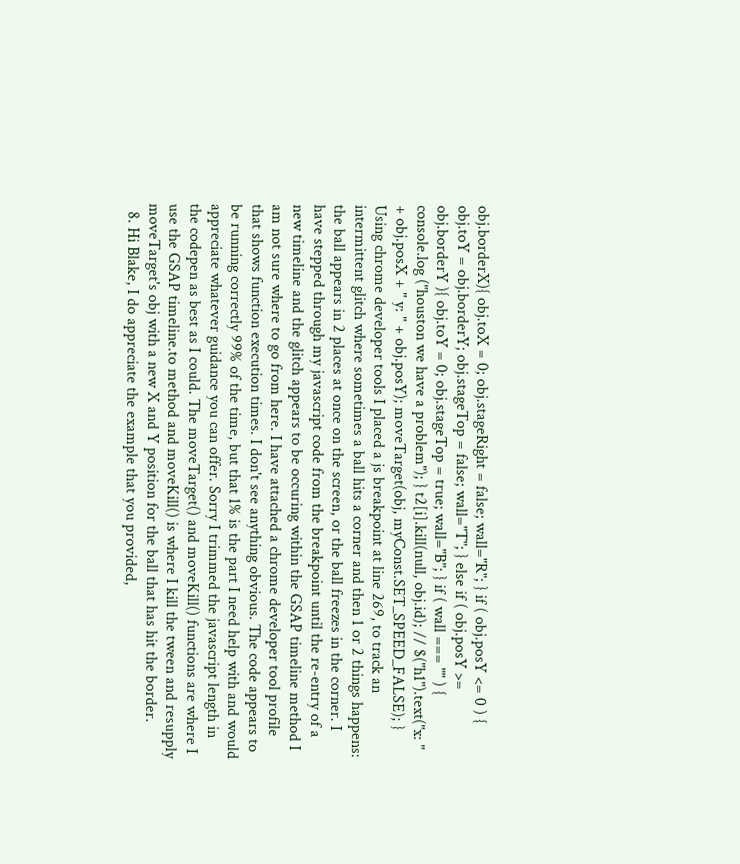obj.borderX){ obj.toX = 0; obj.stageRight = false; wall="R"; } if ( obj.posY <= 0 ) { obj.toY = obj.borderY; obj.stageTop = false; wall="T"; } else if ( obj.posY >= obj.borderY ){ obj.toY = 0; obj.stageTop = true; wall="B"; } if ( wall === "" ) { console.log ("houston we have a problem"); } t2[i].kill(null, obj.id); // $("h1").text("x: " + obj.posX + " y: " + obj.posY); moveTarget(obj, myConst.SET_SPEED_FALSE); } Using chrome developer tools I placed a js breakpoint at line 269, to track an intermittent glitch where sometimes a ball hits a corner and then 1 or 2 things happens: the ball appears in 2 places at once on the screen, or the ball freezes in the corner. I have stepped through my javascript code from the breakpoint until the re-entry of a new timeline and the glitch appears to be occuring within the GSAP timeline method I am not sure where to go from here. I have attached a chrome developer tool profile that shows function execution times. I don't see anything obvious. The code appears to be running correctly 99% of the time, but that 1% is the part I need help with and would appreciate whatever guidance you can offer. Sorry I trimmed the javascript length in the codepen as best as I could. The moveTarget() and moveKill() functions are where I use the GSAP timeline.to method and moveKill() is where I kill the tween and resupply moveTarget's obj with a new X and Y position for the ball that has hit the border.
  8. Hi Blake, I do appreciate the example that you provided,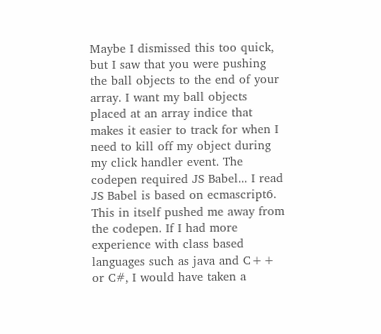Maybe I dismissed this too quick, but I saw that you were pushing the ball objects to the end of your array. I want my ball objects placed at an array indice that makes it easier to track for when I need to kill off my object during my click handler event. The codepen required JS Babel... I read JS Babel is based on ecmascript6. This in itself pushed me away from the codepen. If I had more experience with class based languages such as java and C++ or C#, I would have taken a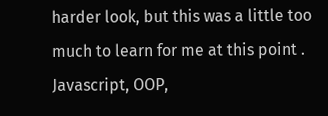harder look, but this was a little too much to learn for me at this point . Javascript, OOP,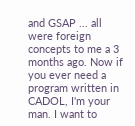and GSAP ... all were foreign concepts to me a 3 months ago. Now if you ever need a program written in CADOL, I'm your man. I want to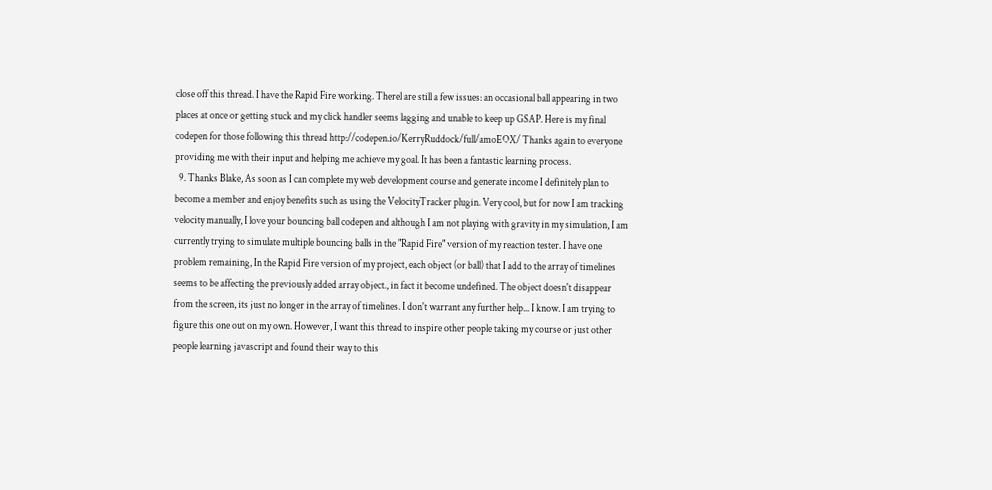close off this thread. I have the Rapid Fire working. Therel are still a few issues: an occasional ball appearing in two places at once or getting stuck and my click handler seems lagging and unable to keep up GSAP. Here is my final codepen for those following this thread http://codepen.io/KerryRuddock/full/amoEOX/ Thanks again to everyone providing me with their input and helping me achieve my goal. It has been a fantastic learning process.
  9. Thanks Blake, As soon as I can complete my web development course and generate income I definitely plan to become a member and enjoy benefits such as using the VelocityTracker plugin. Very cool, but for now I am tracking velocity manually, I love your bouncing ball codepen and although I am not playing with gravity in my simulation, I am currently trying to simulate multiple bouncing balls in the "Rapid Fire" version of my reaction tester. I have one problem remaining, In the Rapid Fire version of my project, each object (or ball) that I add to the array of timelines seems to be affecting the previously added array object., in fact it become undefined. The object doesn't disappear from the screen, its just no longer in the array of timelines. I don't warrant any further help... I know. I am trying to figure this one out on my own. However, I want this thread to inspire other people taking my course or just other people learning javascript and found their way to this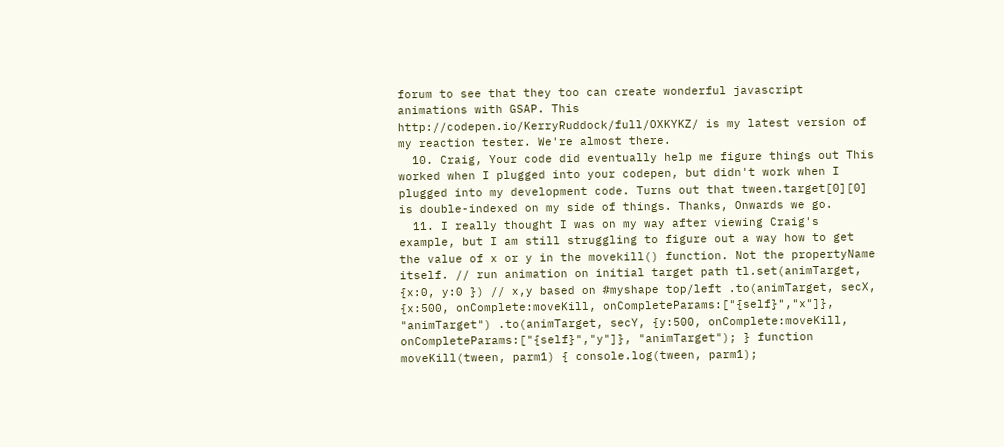forum to see that they too can create wonderful javascript animations with GSAP. This http://codepen.io/KerryRuddock/full/OXKYKZ/ is my latest version of my reaction tester. We're almost there.
  10. Craig, Your code did eventually help me figure things out This worked when I plugged into your codepen, but didn't work when I plugged into my development code. Turns out that tween.target[0][0] is double-indexed on my side of things. Thanks, Onwards we go.
  11. I really thought I was on my way after viewing Craig's example, but I am still struggling to figure out a way how to get the value of x or y in the movekill() function. Not the propertyName itself. // run animation on initial target path tl.set(animTarget, {x:0, y:0 }) // x,y based on #myshape top/left .to(animTarget, secX, {x:500, onComplete:moveKill, onCompleteParams:["{self}","x"]}, "animTarget") .to(animTarget, secY, {y:500, onComplete:moveKill, onCompleteParams:["{self}","y"]}, "animTarget"); } function moveKill(tween, parm1) { console.log(tween, parm1);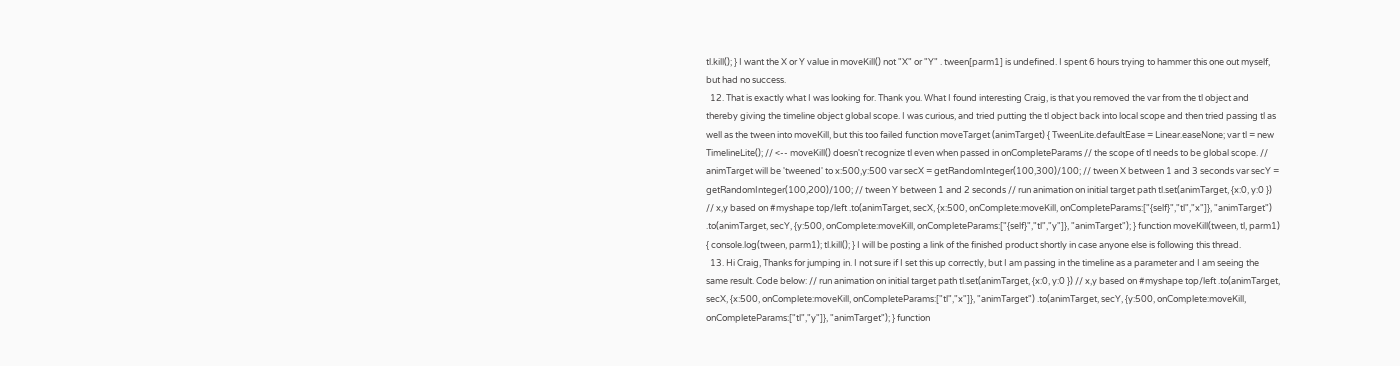tl.kill(); } I want the X or Y value in moveKill() not "X" or "Y" . tween[parm1] is undefined. I spent 6 hours trying to hammer this one out myself, but had no success.
  12. That is exactly what I was looking for. Thank you. What I found interesting Craig, is that you removed the var from the tl object and thereby giving the timeline object global scope. I was curious, and tried putting the tl object back into local scope and then tried passing tl as well as the tween into moveKill, but this too failed function moveTarget (animTarget) { TweenLite.defaultEase = Linear.easeNone; var tl = new TimelineLite(); // <-- moveKill() doesn't recognize tl even when passed in onCompleteParams // the scope of tl needs to be global scope. // animTarget will be 'tweened' to x:500,y:500 var secX = getRandomInteger(100,300)/100; // tween X between 1 and 3 seconds var secY = getRandomInteger(100,200)/100; // tween Y between 1 and 2 seconds // run animation on initial target path tl.set(animTarget, {x:0, y:0 }) // x,y based on #myshape top/left .to(animTarget, secX, {x:500, onComplete:moveKill, onCompleteParams:["{self}","tl","x"]}, "animTarget") .to(animTarget, secY, {y:500, onComplete:moveKill, onCompleteParams:["{self}","tl","y"]}, "animTarget"); } function moveKill(tween, tl, parm1) { console.log(tween, parm1); tl.kill(); } I will be posting a link of the finished product shortly in case anyone else is following this thread.
  13. Hi Craig, Thanks for jumping in. I not sure if I set this up correctly, but I am passing in the timeline as a parameter and I am seeing the same result. Code below: // run animation on initial target path tl.set(animTarget, {x:0, y:0 }) // x,y based on #myshape top/left .to(animTarget, secX, {x:500, onComplete:moveKill, onCompleteParams:["tl","x"]}, "animTarget") .to(animTarget, secY, {y:500, onComplete:moveKill, onCompleteParams:["tl","y"]}, "animTarget"); } function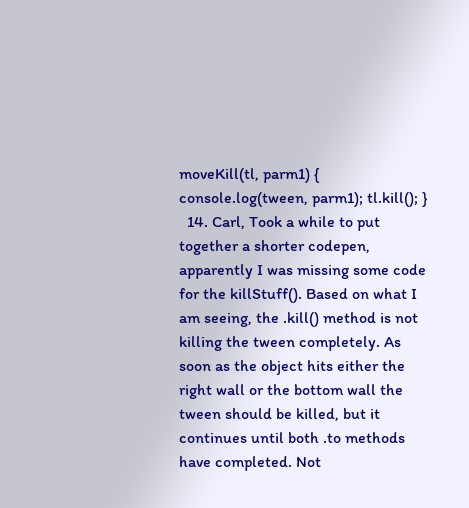moveKill(tl, parm1) { console.log(tween, parm1); tl.kill(); }
  14. Carl, Took a while to put together a shorter codepen, apparently I was missing some code for the killStuff(). Based on what I am seeing, the .kill() method is not killing the tween completely. As soon as the object hits either the right wall or the bottom wall the tween should be killed, but it continues until both .to methods have completed. Not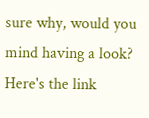sure why, would you mind having a look? Here's the link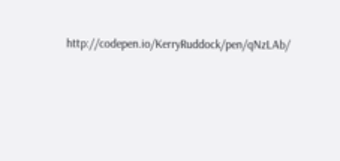http://codepen.io/KerryRuddock/pen/qNzLAb/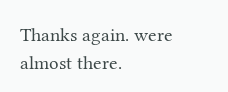Thanks again. were almost there.